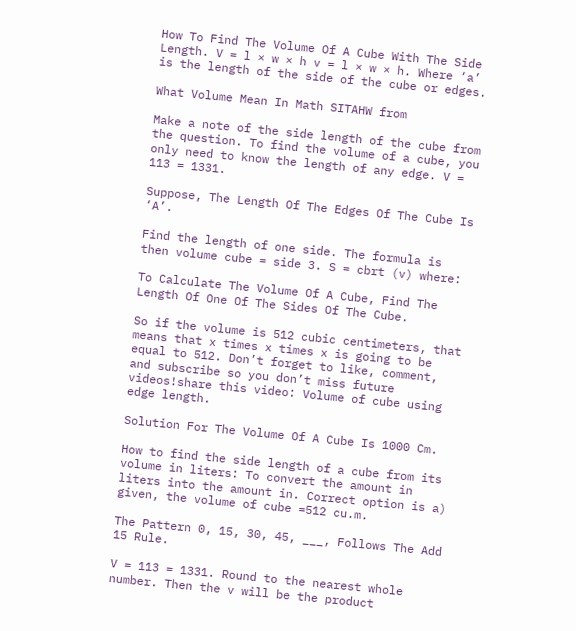How To Find The Volume Of A Cube With The Side Length. V = l × w × h v = l × w × h. Where ‘a’ is the length of the side of the cube or edges.

What Volume Mean In Math SITAHW from

Make a note of the side length of the cube from the question. To find the volume of a cube, you only need to know the length of any edge. V = 113 = 1331.

Suppose, The Length Of The Edges Of The Cube Is ‘A’.

Find the length of one side. The formula is then volume cube = side 3. S = cbrt (v) where:

To Calculate The Volume Of A Cube, Find The Length Of One Of The Sides Of The Cube.

So if the volume is 512 cubic centimeters, that means that x times x times x is going to be equal to 512. Don’t forget to like, comment, and subscribe so you don’t miss future videos!share this video: Volume of cube using edge length.

Solution For The Volume Of A Cube Is 1000 Cm.

How to find the side length of a cube from its volume in liters: To convert the amount in liters into the amount in. Correct option is a) given, the volume of cube =512 cu.m.

The Pattern 0, 15, 30, 45, ___, Follows The Add 15 Rule.

V = 113 = 1331. Round to the nearest whole number. Then the v will be the product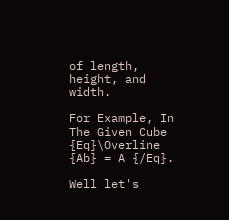of length, height, and width.

For Example, In The Given Cube {Eq}\Overline {Ab} = A {/Eq}.

Well let's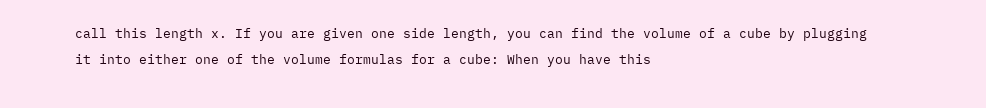call this length x. If you are given one side length, you can find the volume of a cube by plugging it into either one of the volume formulas for a cube: When you have this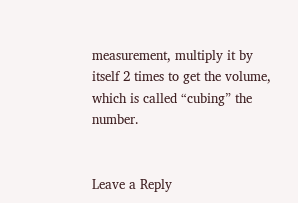measurement, multiply it by itself 2 times to get the volume, which is called “cubing” the number.


Leave a Reply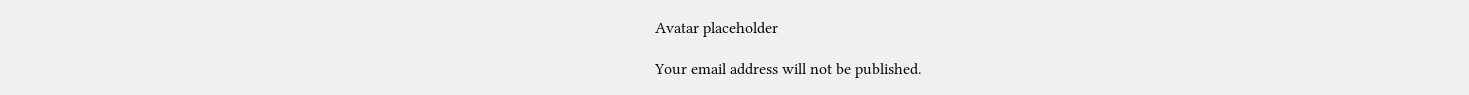Avatar placeholder

Your email address will not be published.